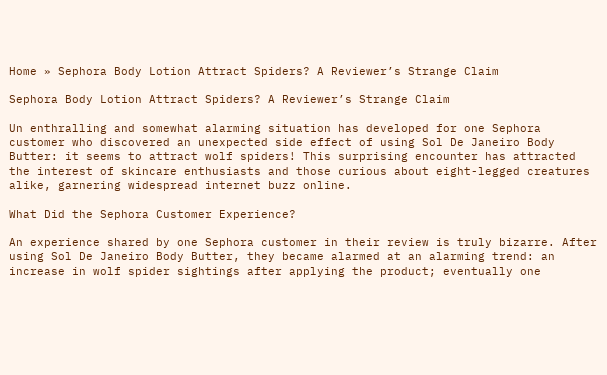Home » Sephora Body Lotion Attract Spiders? A Reviewer’s Strange Claim

Sephora Body Lotion Attract Spiders? A Reviewer’s Strange Claim

Un enthralling and somewhat alarming situation has developed for one Sephora customer who discovered an unexpected side effect of using Sol De Janeiro Body Butter: it seems to attract wolf spiders! This surprising encounter has attracted the interest of skincare enthusiasts and those curious about eight-legged creatures alike, garnering widespread internet buzz online.

What Did the Sephora Customer Experience?

An experience shared by one Sephora customer in their review is truly bizarre. After using Sol De Janeiro Body Butter, they became alarmed at an alarming trend: an increase in wolf spider sightings after applying the product; eventually one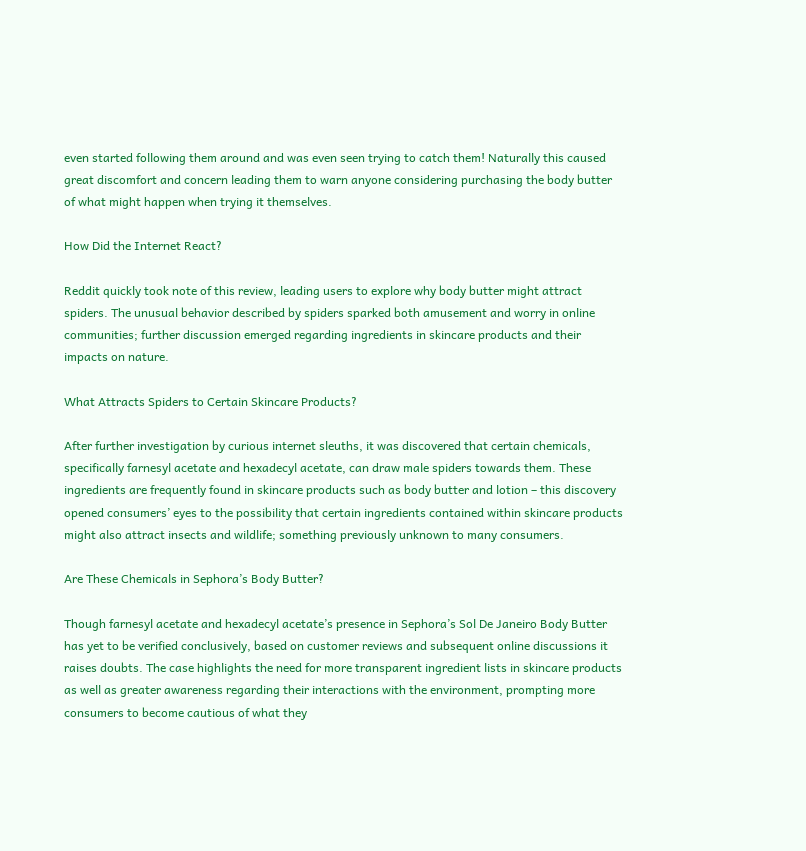even started following them around and was even seen trying to catch them! Naturally this caused great discomfort and concern leading them to warn anyone considering purchasing the body butter of what might happen when trying it themselves.

How Did the Internet React?

Reddit quickly took note of this review, leading users to explore why body butter might attract spiders. The unusual behavior described by spiders sparked both amusement and worry in online communities; further discussion emerged regarding ingredients in skincare products and their impacts on nature.

What Attracts Spiders to Certain Skincare Products?

After further investigation by curious internet sleuths, it was discovered that certain chemicals, specifically farnesyl acetate and hexadecyl acetate, can draw male spiders towards them. These ingredients are frequently found in skincare products such as body butter and lotion – this discovery opened consumers’ eyes to the possibility that certain ingredients contained within skincare products might also attract insects and wildlife; something previously unknown to many consumers.

Are These Chemicals in Sephora’s Body Butter?

Though farnesyl acetate and hexadecyl acetate’s presence in Sephora’s Sol De Janeiro Body Butter has yet to be verified conclusively, based on customer reviews and subsequent online discussions it raises doubts. The case highlights the need for more transparent ingredient lists in skincare products as well as greater awareness regarding their interactions with the environment, prompting more consumers to become cautious of what they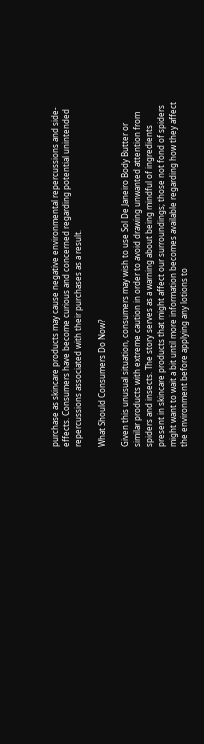purchase as skincare products may cause negative environmental repercussions and side-effects. Consumers have become curious and concerned regarding potential unintended repercussions associated with their purchases as a result.

What Should Consumers Do Now?

Given this unusual situation, consumers may wish to use Sol De Janeiro Body Butter or similar products with extreme caution in order to avoid drawing unwanted attention from spiders and insects. The story serves as a warning about being mindful of ingredients present in skincare products that might affect our surroundings; those not fond of spiders might want to wait a bit until more information becomes available regarding how they affect the environment before applying any lotions to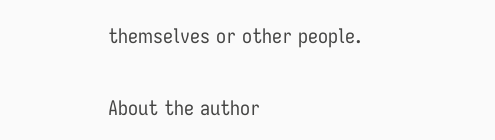themselves or other people.

About the author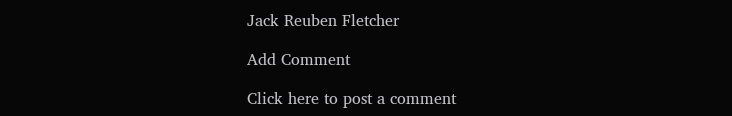Jack Reuben Fletcher

Add Comment

Click here to post a comment